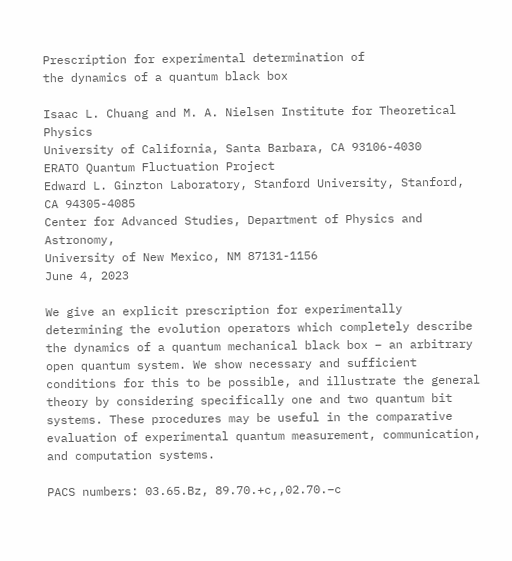Prescription for experimental determination of
the dynamics of a quantum black box

Isaac L. Chuang and M. A. Nielsen Institute for Theoretical Physics
University of California, Santa Barbara, CA 93106-4030
ERATO Quantum Fluctuation Project
Edward L. Ginzton Laboratory, Stanford University, Stanford, CA 94305-4085
Center for Advanced Studies, Department of Physics and Astronomy,
University of New Mexico, NM 87131-1156
June 4, 2023

We give an explicit prescription for experimentally determining the evolution operators which completely describe the dynamics of a quantum mechanical black box – an arbitrary open quantum system. We show necessary and sufficient conditions for this to be possible, and illustrate the general theory by considering specifically one and two quantum bit systems. These procedures may be useful in the comparative evaluation of experimental quantum measurement, communication, and computation systems.

PACS numbers: 03.65.Bz, 89.70.+c,,02.70.–c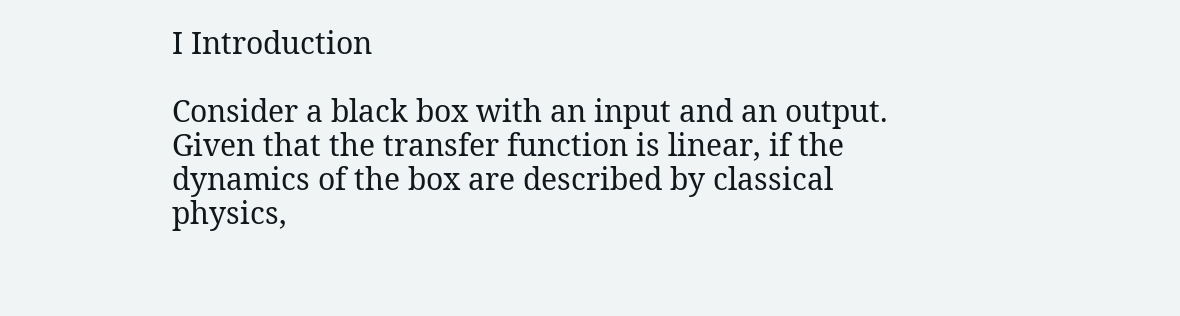I Introduction

Consider a black box with an input and an output. Given that the transfer function is linear, if the dynamics of the box are described by classical physics,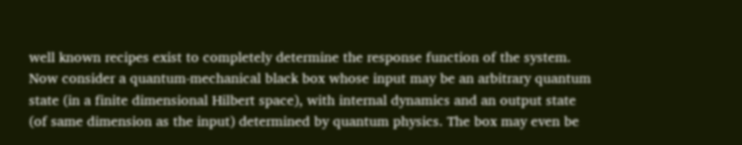well known recipes exist to completely determine the response function of the system. Now consider a quantum-mechanical black box whose input may be an arbitrary quantum state (in a finite dimensional Hilbert space), with internal dynamics and an output state (of same dimension as the input) determined by quantum physics. The box may even be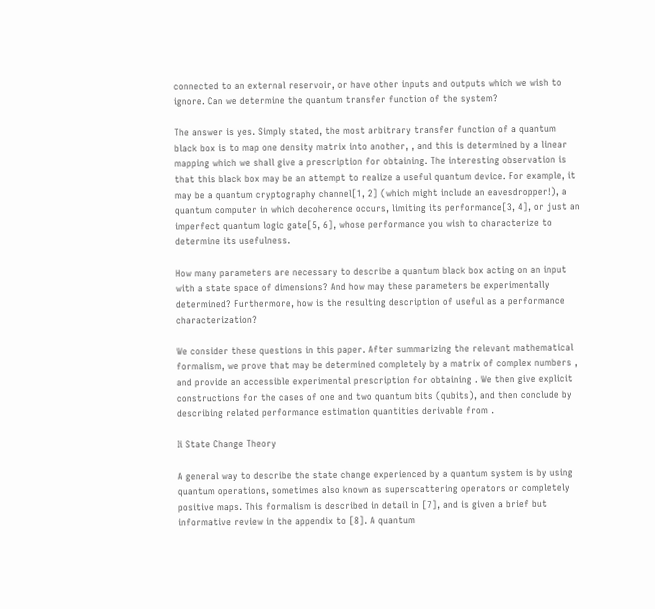connected to an external reservoir, or have other inputs and outputs which we wish to ignore. Can we determine the quantum transfer function of the system?

The answer is yes. Simply stated, the most arbitrary transfer function of a quantum black box is to map one density matrix into another, , and this is determined by a linear mapping which we shall give a prescription for obtaining. The interesting observation is that this black box may be an attempt to realize a useful quantum device. For example, it may be a quantum cryptography channel[1, 2] (which might include an eavesdropper!), a quantum computer in which decoherence occurs, limiting its performance[3, 4], or just an imperfect quantum logic gate[5, 6], whose performance you wish to characterize to determine its usefulness.

How many parameters are necessary to describe a quantum black box acting on an input with a state space of dimensions? And how may these parameters be experimentally determined? Furthermore, how is the resulting description of useful as a performance characterization?

We consider these questions in this paper. After summarizing the relevant mathematical formalism, we prove that may be determined completely by a matrix of complex numbers , and provide an accessible experimental prescription for obtaining . We then give explicit constructions for the cases of one and two quantum bits (qubits), and then conclude by describing related performance estimation quantities derivable from .

Ii State Change Theory

A general way to describe the state change experienced by a quantum system is by using quantum operations, sometimes also known as superscattering operators or completely positive maps. This formalism is described in detail in [7], and is given a brief but informative review in the appendix to [8]. A quantum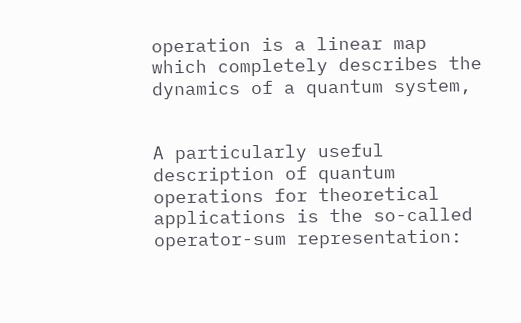operation is a linear map which completely describes the dynamics of a quantum system,


A particularly useful description of quantum operations for theoretical applications is the so-called operator-sum representation: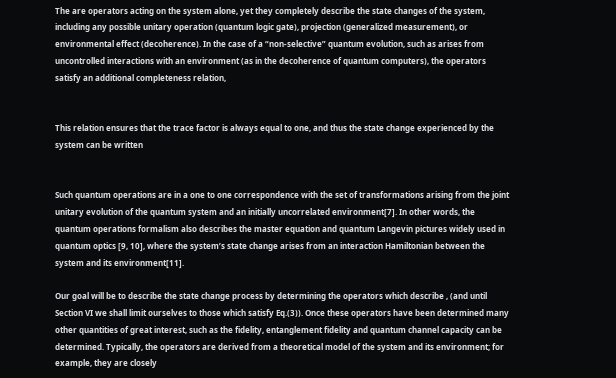The are operators acting on the system alone, yet they completely describe the state changes of the system, including any possible unitary operation (quantum logic gate), projection (generalized measurement), or environmental effect (decoherence). In the case of a “non-selective” quantum evolution, such as arises from uncontrolled interactions with an environment (as in the decoherence of quantum computers), the operators satisfy an additional completeness relation,


This relation ensures that the trace factor is always equal to one, and thus the state change experienced by the system can be written


Such quantum operations are in a one to one correspondence with the set of transformations arising from the joint unitary evolution of the quantum system and an initially uncorrelated environment[7]. In other words, the quantum operations formalism also describes the master equation and quantum Langevin pictures widely used in quantum optics [9, 10], where the system’s state change arises from an interaction Hamiltonian between the system and its environment[11].

Our goal will be to describe the state change process by determining the operators which describe , (and until Section VI we shall limit ourselves to those which satisfy Eq.(3)). Once these operators have been determined many other quantities of great interest, such as the fidelity, entanglement fidelity and quantum channel capacity can be determined. Typically, the operators are derived from a theoretical model of the system and its environment; for example, they are closely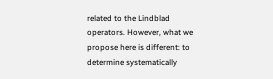related to the Lindblad operators. However, what we propose here is different: to determine systematically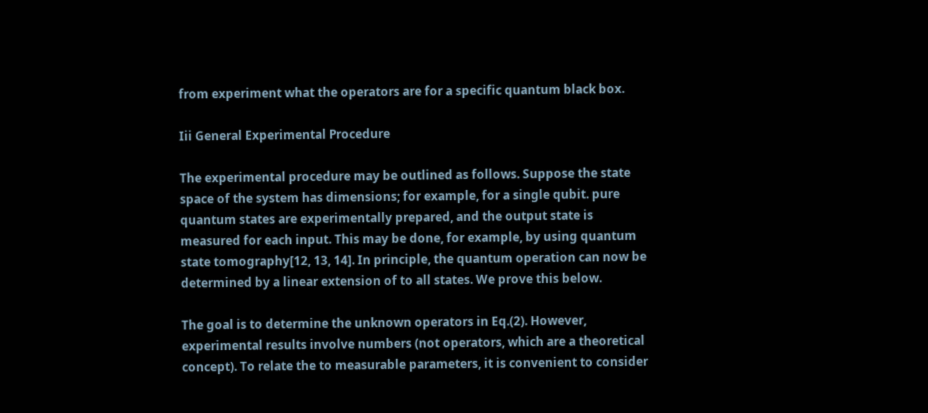from experiment what the operators are for a specific quantum black box.

Iii General Experimental Procedure

The experimental procedure may be outlined as follows. Suppose the state space of the system has dimensions; for example, for a single qubit. pure quantum states are experimentally prepared, and the output state is measured for each input. This may be done, for example, by using quantum state tomography[12, 13, 14]. In principle, the quantum operation can now be determined by a linear extension of to all states. We prove this below.

The goal is to determine the unknown operators in Eq.(2). However, experimental results involve numbers (not operators, which are a theoretical concept). To relate the to measurable parameters, it is convenient to consider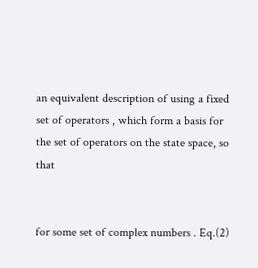an equivalent description of using a fixed set of operators , which form a basis for the set of operators on the state space, so that


for some set of complex numbers . Eq.(2)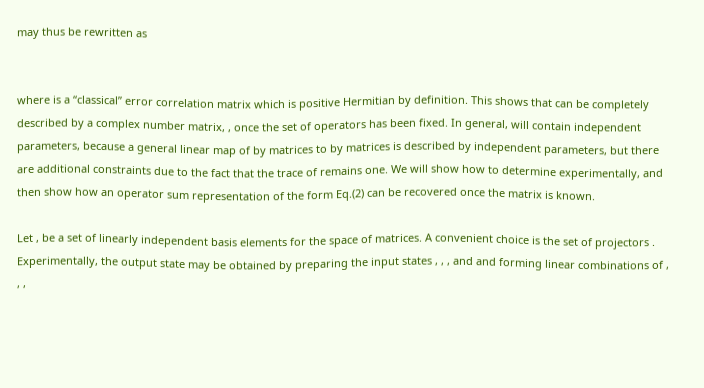may thus be rewritten as


where is a “classical” error correlation matrix which is positive Hermitian by definition. This shows that can be completely described by a complex number matrix, , once the set of operators has been fixed. In general, will contain independent parameters, because a general linear map of by matrices to by matrices is described by independent parameters, but there are additional constraints due to the fact that the trace of remains one. We will show how to determine experimentally, and then show how an operator sum representation of the form Eq.(2) can be recovered once the matrix is known.

Let , be a set of linearly independent basis elements for the space of matrices. A convenient choice is the set of projectors . Experimentally, the output state may be obtained by preparing the input states , , , and and forming linear combinations of , , ,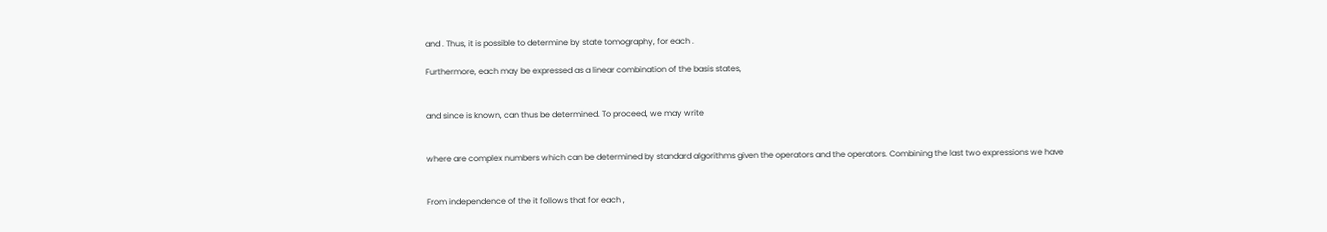and . Thus, it is possible to determine by state tomography, for each .

Furthermore, each may be expressed as a linear combination of the basis states,


and since is known, can thus be determined. To proceed, we may write


where are complex numbers which can be determined by standard algorithms given the operators and the operators. Combining the last two expressions we have


From independence of the it follows that for each ,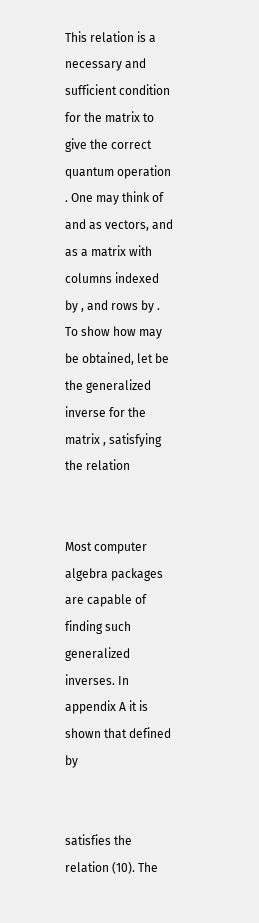This relation is a necessary and sufficient condition for the matrix to give the correct quantum operation . One may think of and as vectors, and as a matrix with columns indexed by , and rows by . To show how may be obtained, let be the generalized inverse for the matrix , satisfying the relation


Most computer algebra packages are capable of finding such generalized inverses. In appendix A it is shown that defined by


satisfies the relation (10). The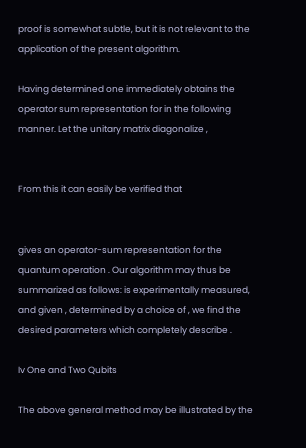proof is somewhat subtle, but it is not relevant to the application of the present algorithm.

Having determined one immediately obtains the operator sum representation for in the following manner. Let the unitary matrix diagonalize ,


From this it can easily be verified that


gives an operator-sum representation for the quantum operation . Our algorithm may thus be summarized as follows: is experimentally measured, and given , determined by a choice of , we find the desired parameters which completely describe .

Iv One and Two Qubits

The above general method may be illustrated by the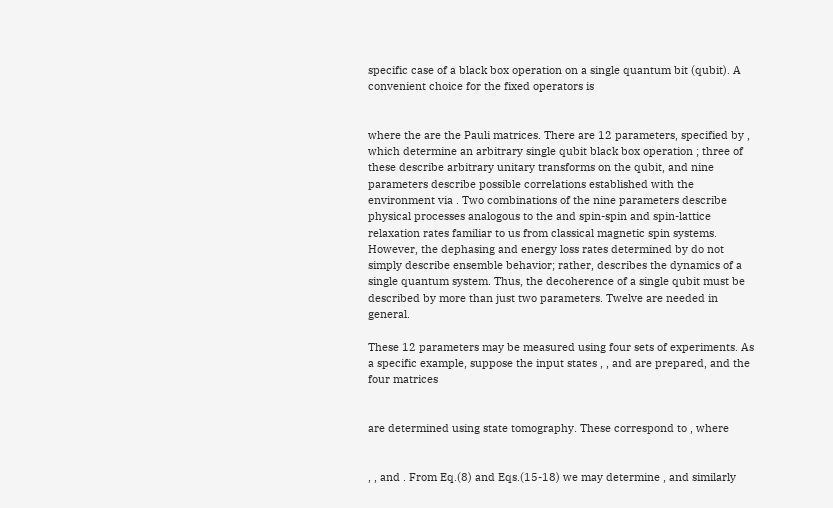specific case of a black box operation on a single quantum bit (qubit). A convenient choice for the fixed operators is


where the are the Pauli matrices. There are 12 parameters, specified by , which determine an arbitrary single qubit black box operation ; three of these describe arbitrary unitary transforms on the qubit, and nine parameters describe possible correlations established with the environment via . Two combinations of the nine parameters describe physical processes analogous to the and spin-spin and spin-lattice relaxation rates familiar to us from classical magnetic spin systems. However, the dephasing and energy loss rates determined by do not simply describe ensemble behavior; rather, describes the dynamics of a single quantum system. Thus, the decoherence of a single qubit must be described by more than just two parameters. Twelve are needed in general.

These 12 parameters may be measured using four sets of experiments. As a specific example, suppose the input states , , and are prepared, and the four matrices


are determined using state tomography. These correspond to , where


, , and . From Eq.(8) and Eqs.(15-18) we may determine , and similarly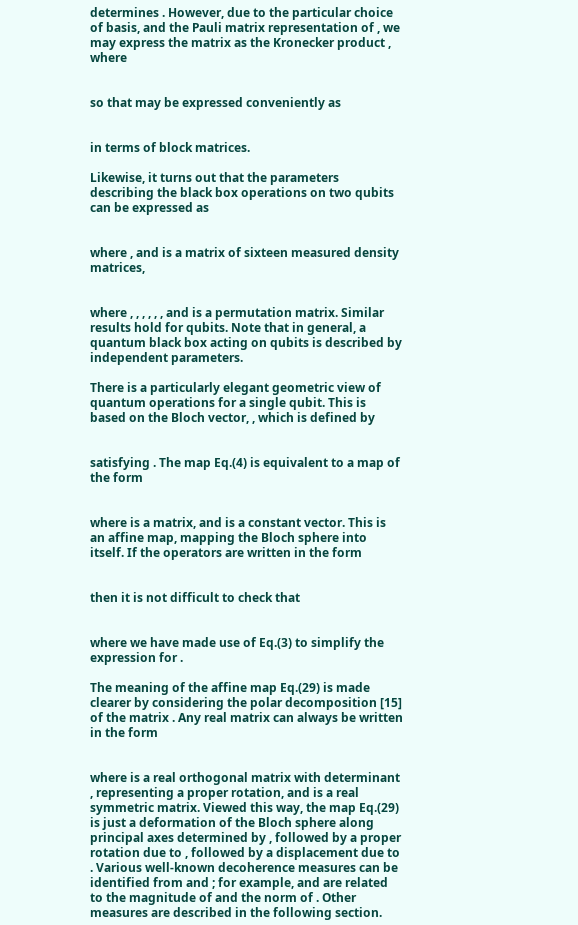determines . However, due to the particular choice of basis, and the Pauli matrix representation of , we may express the matrix as the Kronecker product , where


so that may be expressed conveniently as


in terms of block matrices.

Likewise, it turns out that the parameters describing the black box operations on two qubits can be expressed as


where , and is a matrix of sixteen measured density matrices,


where , , , , , , and is a permutation matrix. Similar results hold for qubits. Note that in general, a quantum black box acting on qubits is described by independent parameters.

There is a particularly elegant geometric view of quantum operations for a single qubit. This is based on the Bloch vector, , which is defined by


satisfying . The map Eq.(4) is equivalent to a map of the form


where is a matrix, and is a constant vector. This is an affine map, mapping the Bloch sphere into itself. If the operators are written in the form


then it is not difficult to check that


where we have made use of Eq.(3) to simplify the expression for .

The meaning of the affine map Eq.(29) is made clearer by considering the polar decomposition [15] of the matrix . Any real matrix can always be written in the form


where is a real orthogonal matrix with determinant , representing a proper rotation, and is a real symmetric matrix. Viewed this way, the map Eq.(29) is just a deformation of the Bloch sphere along principal axes determined by , followed by a proper rotation due to , followed by a displacement due to . Various well-known decoherence measures can be identified from and ; for example, and are related to the magnitude of and the norm of . Other measures are described in the following section.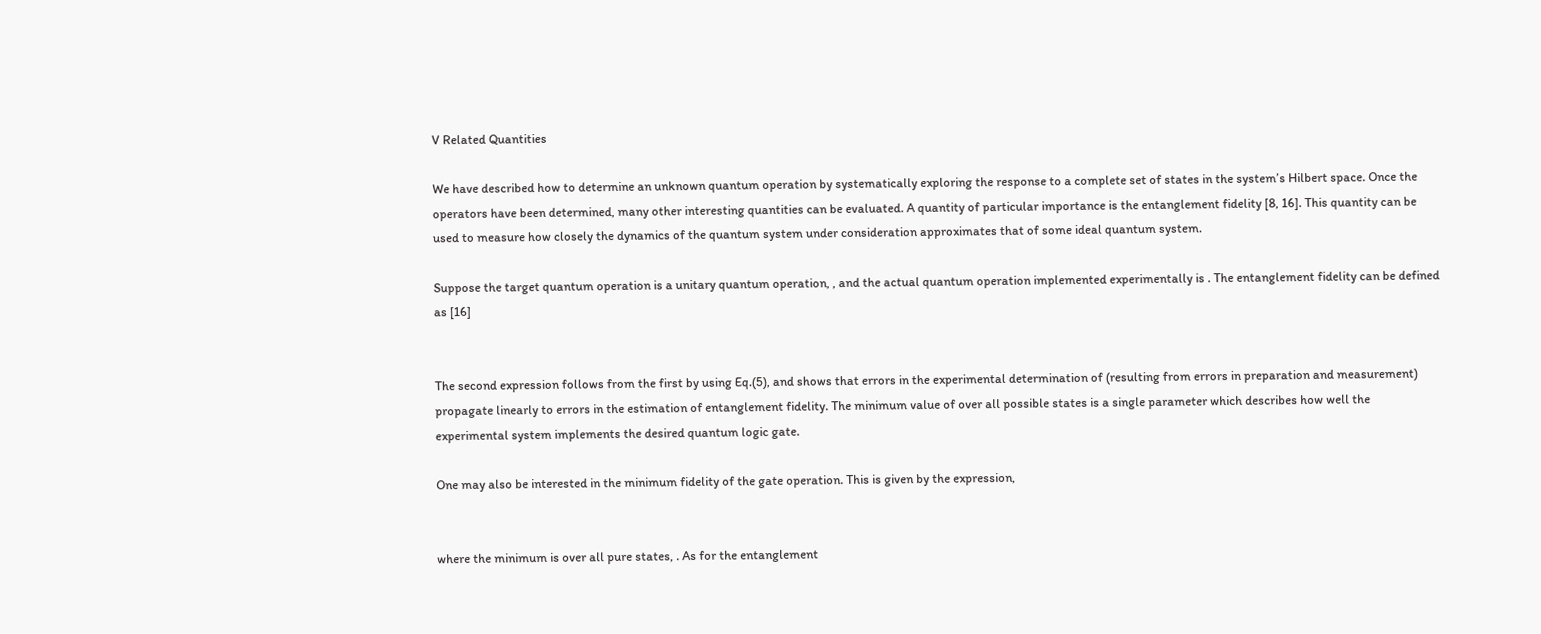V Related Quantities

We have described how to determine an unknown quantum operation by systematically exploring the response to a complete set of states in the system’s Hilbert space. Once the operators have been determined, many other interesting quantities can be evaluated. A quantity of particular importance is the entanglement fidelity [8, 16]. This quantity can be used to measure how closely the dynamics of the quantum system under consideration approximates that of some ideal quantum system.

Suppose the target quantum operation is a unitary quantum operation, , and the actual quantum operation implemented experimentally is . The entanglement fidelity can be defined as [16]


The second expression follows from the first by using Eq.(5), and shows that errors in the experimental determination of (resulting from errors in preparation and measurement) propagate linearly to errors in the estimation of entanglement fidelity. The minimum value of over all possible states is a single parameter which describes how well the experimental system implements the desired quantum logic gate.

One may also be interested in the minimum fidelity of the gate operation. This is given by the expression,


where the minimum is over all pure states, . As for the entanglement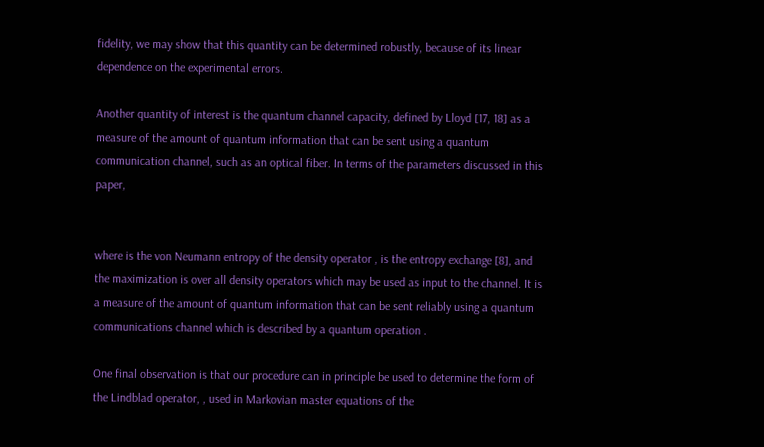fidelity, we may show that this quantity can be determined robustly, because of its linear dependence on the experimental errors.

Another quantity of interest is the quantum channel capacity, defined by Lloyd [17, 18] as a measure of the amount of quantum information that can be sent using a quantum communication channel, such as an optical fiber. In terms of the parameters discussed in this paper,


where is the von Neumann entropy of the density operator , is the entropy exchange [8], and the maximization is over all density operators which may be used as input to the channel. It is a measure of the amount of quantum information that can be sent reliably using a quantum communications channel which is described by a quantum operation .

One final observation is that our procedure can in principle be used to determine the form of the Lindblad operator, , used in Markovian master equations of the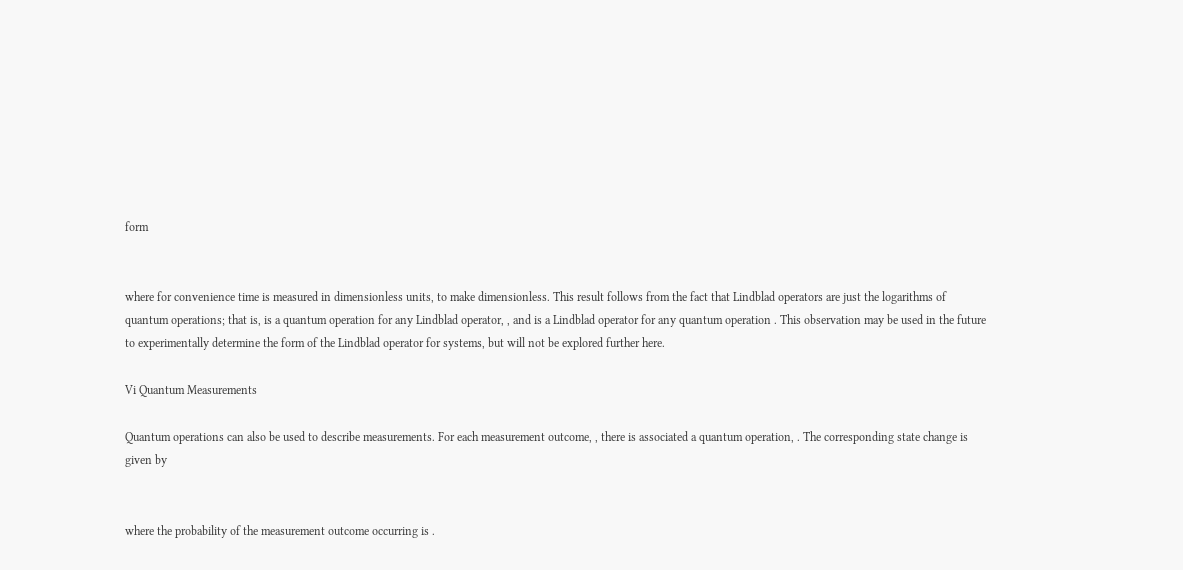form


where for convenience time is measured in dimensionless units, to make dimensionless. This result follows from the fact that Lindblad operators are just the logarithms of quantum operations; that is, is a quantum operation for any Lindblad operator, , and is a Lindblad operator for any quantum operation . This observation may be used in the future to experimentally determine the form of the Lindblad operator for systems, but will not be explored further here.

Vi Quantum Measurements

Quantum operations can also be used to describe measurements. For each measurement outcome, , there is associated a quantum operation, . The corresponding state change is given by


where the probability of the measurement outcome occurring is .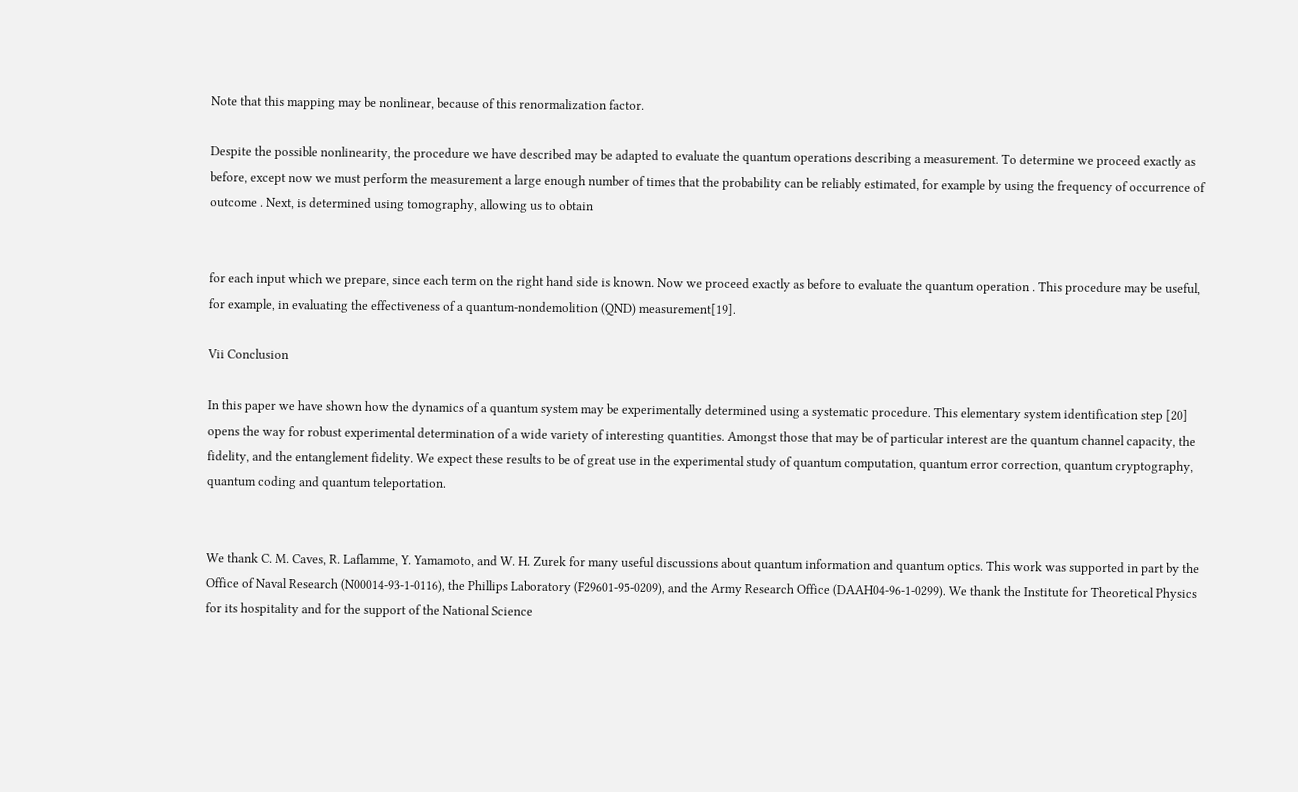Note that this mapping may be nonlinear, because of this renormalization factor.

Despite the possible nonlinearity, the procedure we have described may be adapted to evaluate the quantum operations describing a measurement. To determine we proceed exactly as before, except now we must perform the measurement a large enough number of times that the probability can be reliably estimated, for example by using the frequency of occurrence of outcome . Next, is determined using tomography, allowing us to obtain


for each input which we prepare, since each term on the right hand side is known. Now we proceed exactly as before to evaluate the quantum operation . This procedure may be useful, for example, in evaluating the effectiveness of a quantum-nondemolition (QND) measurement[19].

Vii Conclusion

In this paper we have shown how the dynamics of a quantum system may be experimentally determined using a systematic procedure. This elementary system identification step [20] opens the way for robust experimental determination of a wide variety of interesting quantities. Amongst those that may be of particular interest are the quantum channel capacity, the fidelity, and the entanglement fidelity. We expect these results to be of great use in the experimental study of quantum computation, quantum error correction, quantum cryptography, quantum coding and quantum teleportation.


We thank C. M. Caves, R. Laflamme, Y. Yamamoto, and W. H. Zurek for many useful discussions about quantum information and quantum optics. This work was supported in part by the Office of Naval Research (N00014-93-1-0116), the Phillips Laboratory (F29601-95-0209), and the Army Research Office (DAAH04-96-1-0299). We thank the Institute for Theoretical Physics for its hospitality and for the support of the National Science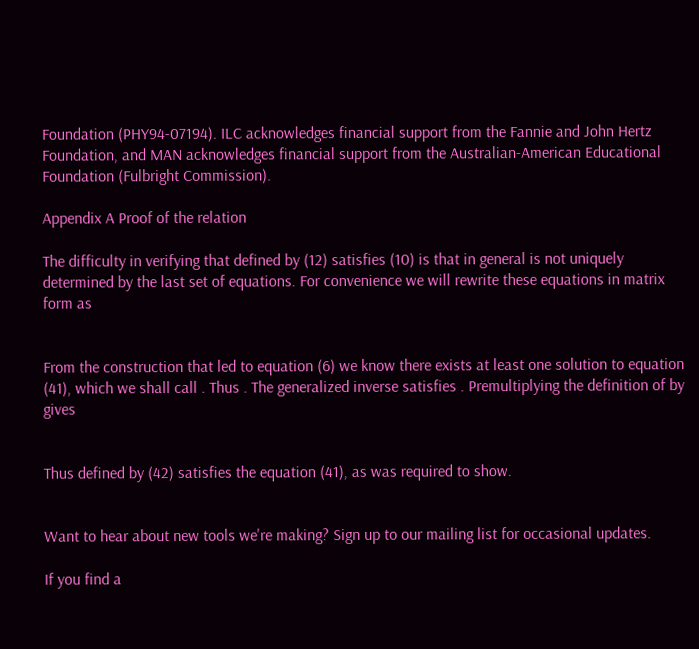Foundation (PHY94-07194). ILC acknowledges financial support from the Fannie and John Hertz Foundation, and MAN acknowledges financial support from the Australian-American Educational Foundation (Fulbright Commission).

Appendix A Proof of the relation

The difficulty in verifying that defined by (12) satisfies (10) is that in general is not uniquely determined by the last set of equations. For convenience we will rewrite these equations in matrix form as


From the construction that led to equation (6) we know there exists at least one solution to equation (41), which we shall call . Thus . The generalized inverse satisfies . Premultiplying the definition of by gives


Thus defined by (42) satisfies the equation (41), as was required to show.


Want to hear about new tools we're making? Sign up to our mailing list for occasional updates.

If you find a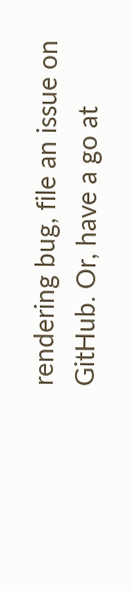rendering bug, file an issue on GitHub. Or, have a go at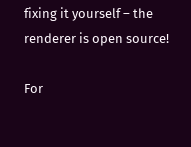fixing it yourself – the renderer is open source!

For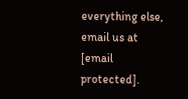everything else, email us at [email protected].